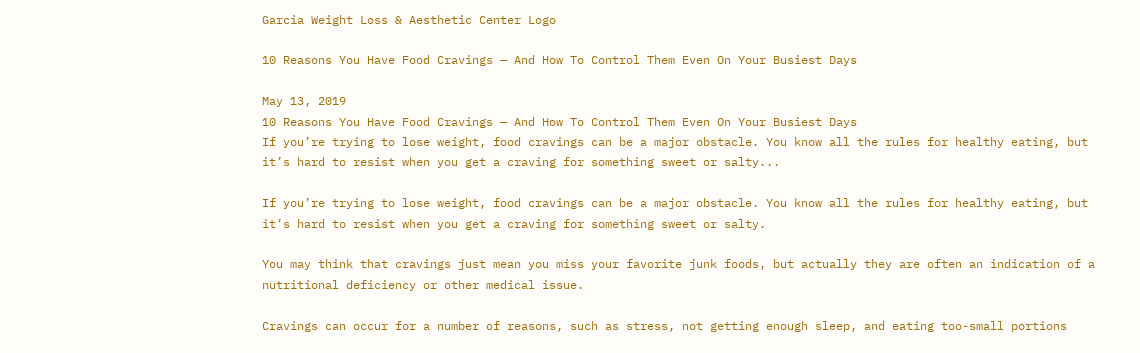Garcia Weight Loss & Aesthetic Center Logo

10 Reasons You Have Food Cravings — And How To Control Them Even On Your Busiest Days

May 13, 2019
10 Reasons You Have Food Cravings — And How To Control Them Even On Your Busiest Days
If you’re trying to lose weight, food cravings can be a major obstacle. You know all the rules for healthy eating, but it’s hard to resist when you get a craving for something sweet or salty...

If you’re trying to lose weight, food cravings can be a major obstacle. You know all the rules for healthy eating, but it’s hard to resist when you get a craving for something sweet or salty.

You may think that cravings just mean you miss your favorite junk foods, but actually they are often an indication of a nutritional deficiency or other medical issue.

Cravings can occur for a number of reasons, such as stress, not getting enough sleep, and eating too-small portions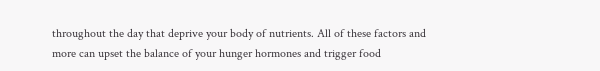throughout the day that deprive your body of nutrients. All of these factors and more can upset the balance of your hunger hormones and trigger food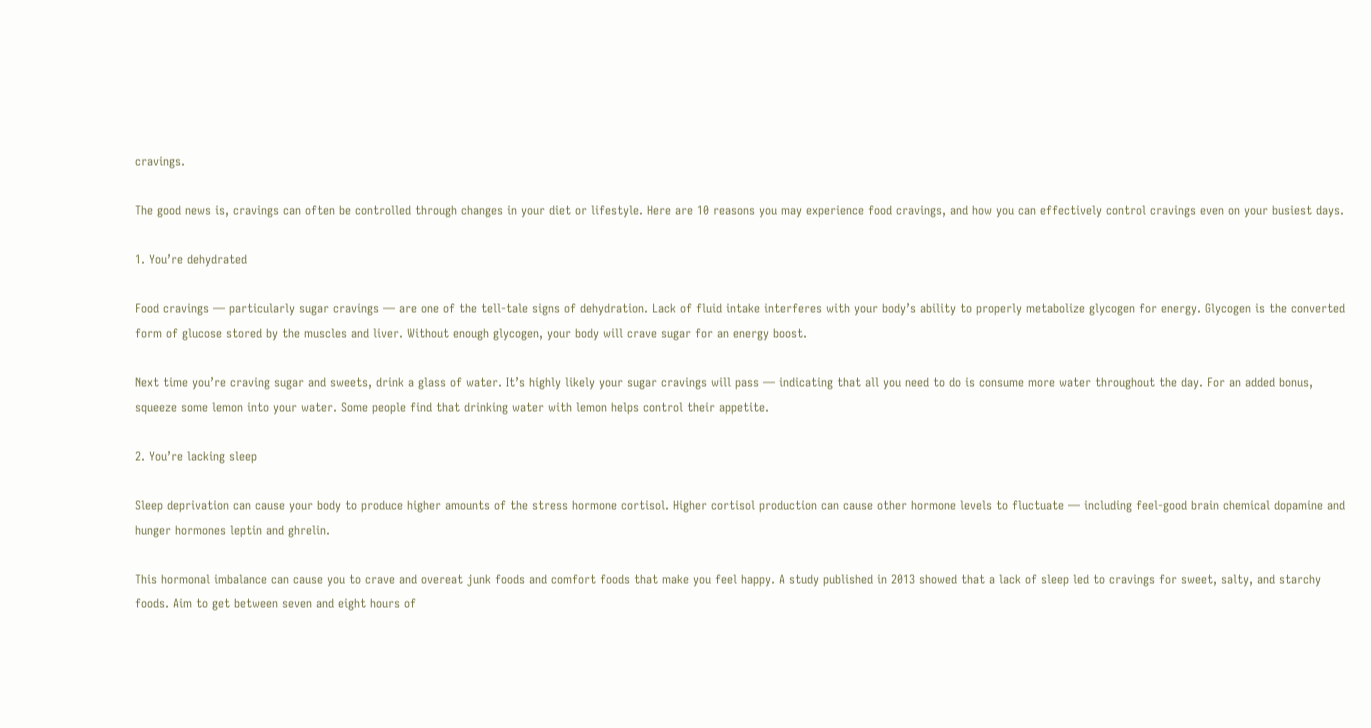cravings.

The good news is, cravings can often be controlled through changes in your diet or lifestyle. Here are 10 reasons you may experience food cravings, and how you can effectively control cravings even on your busiest days.

1. You’re dehydrated

Food cravings — particularly sugar cravings — are one of the tell-tale signs of dehydration. Lack of fluid intake interferes with your body’s ability to properly metabolize glycogen for energy. Glycogen is the converted form of glucose stored by the muscles and liver. Without enough glycogen, your body will crave sugar for an energy boost.

Next time you’re craving sugar and sweets, drink a glass of water. It’s highly likely your sugar cravings will pass — indicating that all you need to do is consume more water throughout the day. For an added bonus, squeeze some lemon into your water. Some people find that drinking water with lemon helps control their appetite.

2. You’re lacking sleep

Sleep deprivation can cause your body to produce higher amounts of the stress hormone cortisol. Higher cortisol production can cause other hormone levels to fluctuate — including feel-good brain chemical dopamine and hunger hormones leptin and ghrelin.

This hormonal imbalance can cause you to crave and overeat junk foods and comfort foods that make you feel happy. A study published in 2013 showed that a lack of sleep led to cravings for sweet, salty, and starchy foods. Aim to get between seven and eight hours of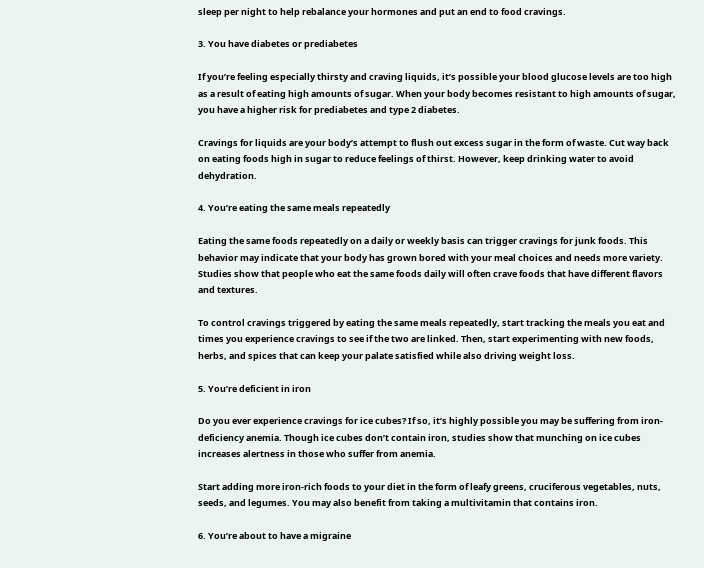sleep per night to help rebalance your hormones and put an end to food cravings.

3. You have diabetes or prediabetes

If you’re feeling especially thirsty and craving liquids, it’s possible your blood glucose levels are too high as a result of eating high amounts of sugar. When your body becomes resistant to high amounts of sugar, you have a higher risk for prediabetes and type 2 diabetes.

Cravings for liquids are your body’s attempt to flush out excess sugar in the form of waste. Cut way back on eating foods high in sugar to reduce feelings of thirst. However, keep drinking water to avoid dehydration.

4. You’re eating the same meals repeatedly

Eating the same foods repeatedly on a daily or weekly basis can trigger cravings for junk foods. This behavior may indicate that your body has grown bored with your meal choices and needs more variety. Studies show that people who eat the same foods daily will often crave foods that have different flavors and textures.

To control cravings triggered by eating the same meals repeatedly, start tracking the meals you eat and times you experience cravings to see if the two are linked. Then, start experimenting with new foods, herbs, and spices that can keep your palate satisfied while also driving weight loss.

5. You’re deficient in iron

Do you ever experience cravings for ice cubes? If so, it’s highly possible you may be suffering from iron-deficiency anemia. Though ice cubes don’t contain iron, studies show that munching on ice cubes increases alertness in those who suffer from anemia.

Start adding more iron-rich foods to your diet in the form of leafy greens, cruciferous vegetables, nuts, seeds, and legumes. You may also benefit from taking a multivitamin that contains iron.

6. You’re about to have a migraine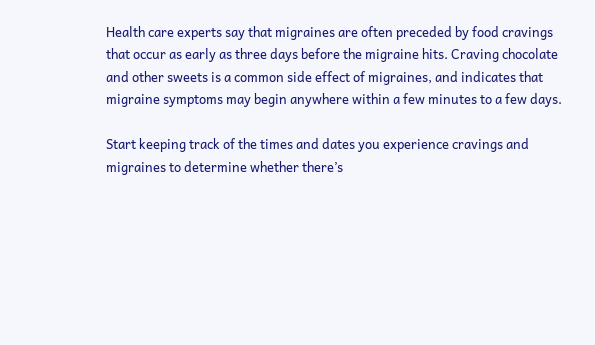Health care experts say that migraines are often preceded by food cravings that occur as early as three days before the migraine hits. Craving chocolate and other sweets is a common side effect of migraines, and indicates that migraine symptoms may begin anywhere within a few minutes to a few days.

Start keeping track of the times and dates you experience cravings and migraines to determine whether there’s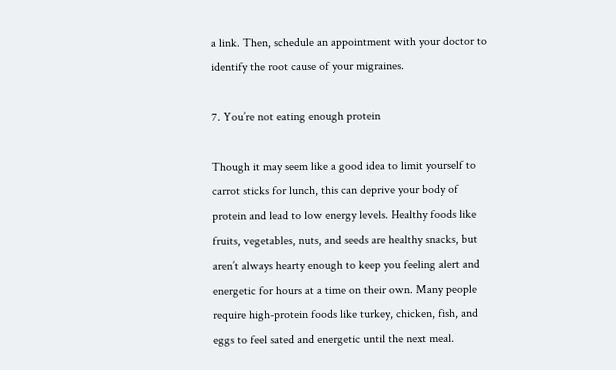a link. Then, schedule an appointment with your doctor to identify the root cause of your migraines.

7. You’re not eating enough protein

Though it may seem like a good idea to limit yourself to carrot sticks for lunch, this can deprive your body of protein and lead to low energy levels. Healthy foods like fruits, vegetables, nuts, and seeds are healthy snacks, but aren’t always hearty enough to keep you feeling alert and energetic for hours at a time on their own. Many people require high-protein foods like turkey, chicken, fish, and eggs to feel sated and energetic until the next meal.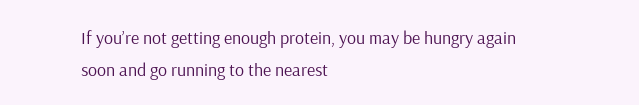If you’re not getting enough protein, you may be hungry again soon and go running to the nearest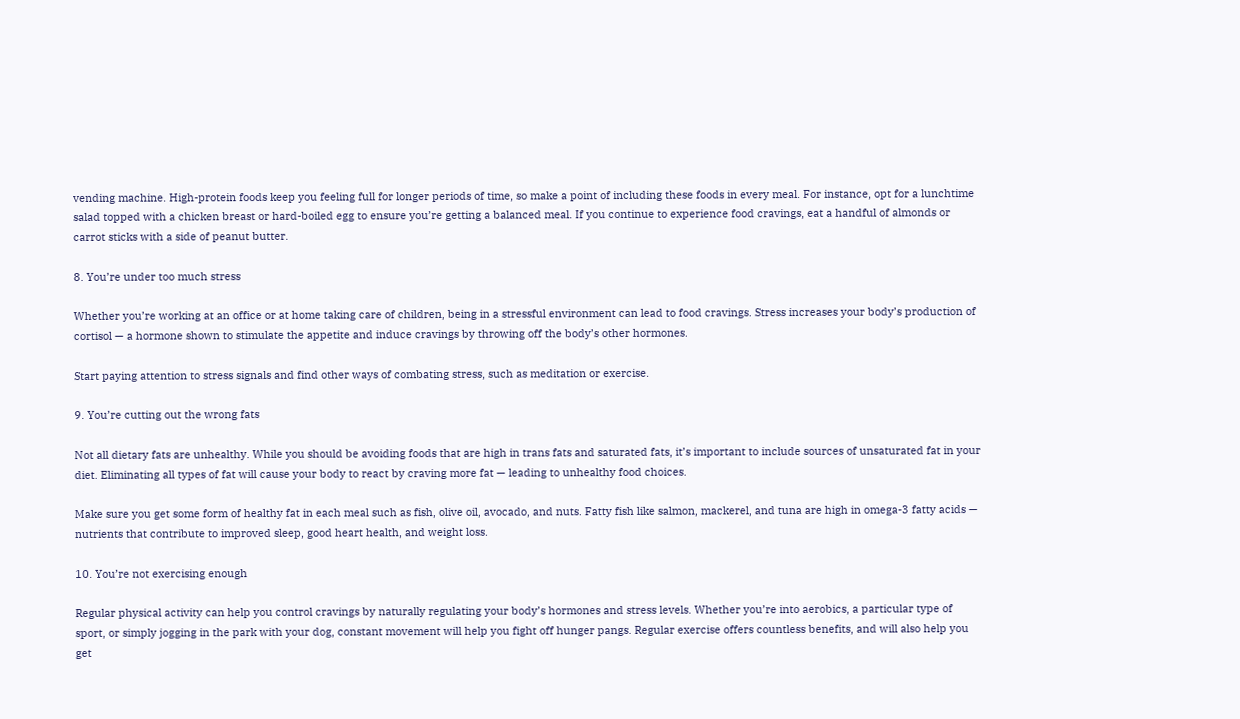vending machine. High-protein foods keep you feeling full for longer periods of time, so make a point of including these foods in every meal. For instance, opt for a lunchtime salad topped with a chicken breast or hard-boiled egg to ensure you’re getting a balanced meal. If you continue to experience food cravings, eat a handful of almonds or carrot sticks with a side of peanut butter.

8. You’re under too much stress

Whether you’re working at an office or at home taking care of children, being in a stressful environment can lead to food cravings. Stress increases your body’s production of cortisol — a hormone shown to stimulate the appetite and induce cravings by throwing off the body’s other hormones.

Start paying attention to stress signals and find other ways of combating stress, such as meditation or exercise.

9. You’re cutting out the wrong fats

Not all dietary fats are unhealthy. While you should be avoiding foods that are high in trans fats and saturated fats, it’s important to include sources of unsaturated fat in your diet. Eliminating all types of fat will cause your body to react by craving more fat — leading to unhealthy food choices.

Make sure you get some form of healthy fat in each meal such as fish, olive oil, avocado, and nuts. Fatty fish like salmon, mackerel, and tuna are high in omega-3 fatty acids — nutrients that contribute to improved sleep, good heart health, and weight loss.

10. You’re not exercising enough

Regular physical activity can help you control cravings by naturally regulating your body’s hormones and stress levels. Whether you’re into aerobics, a particular type of sport, or simply jogging in the park with your dog, constant movement will help you fight off hunger pangs. Regular exercise offers countless benefits, and will also help you get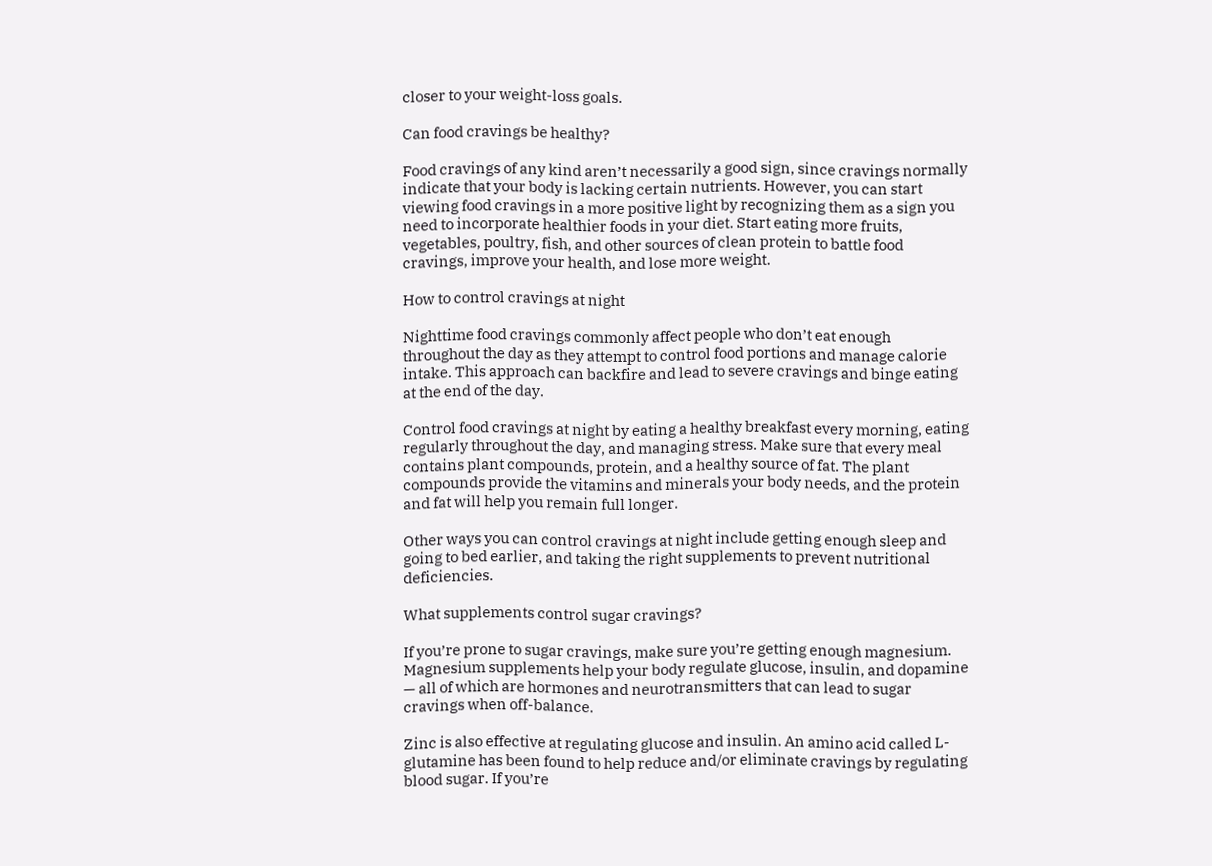closer to your weight-loss goals.

Can food cravings be healthy?

Food cravings of any kind aren’t necessarily a good sign, since cravings normally indicate that your body is lacking certain nutrients. However, you can start viewing food cravings in a more positive light by recognizing them as a sign you need to incorporate healthier foods in your diet. Start eating more fruits, vegetables, poultry, fish, and other sources of clean protein to battle food cravings, improve your health, and lose more weight.

How to control cravings at night

Nighttime food cravings commonly affect people who don’t eat enough throughout the day as they attempt to control food portions and manage calorie intake. This approach can backfire and lead to severe cravings and binge eating at the end of the day.

Control food cravings at night by eating a healthy breakfast every morning, eating regularly throughout the day, and managing stress. Make sure that every meal contains plant compounds, protein, and a healthy source of fat. The plant compounds provide the vitamins and minerals your body needs, and the protein and fat will help you remain full longer.

Other ways you can control cravings at night include getting enough sleep and going to bed earlier, and taking the right supplements to prevent nutritional deficiencies.

What supplements control sugar cravings?

If you’re prone to sugar cravings, make sure you’re getting enough magnesium. Magnesium supplements help your body regulate glucose, insulin, and dopamine — all of which are hormones and neurotransmitters that can lead to sugar cravings when off-balance.

Zinc is also effective at regulating glucose and insulin. An amino acid called L-glutamine has been found to help reduce and/or eliminate cravings by regulating blood sugar. If you’re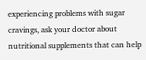experiencing problems with sugar cravings, ask your doctor about nutritional supplements that can help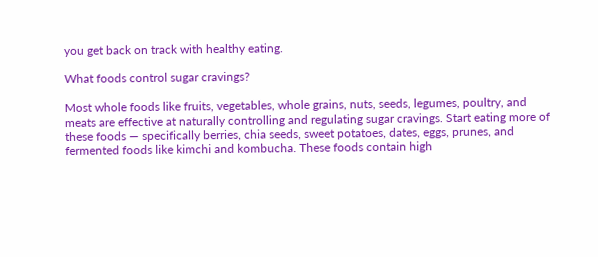you get back on track with healthy eating.

What foods control sugar cravings?

Most whole foods like fruits, vegetables, whole grains, nuts, seeds, legumes, poultry, and meats are effective at naturally controlling and regulating sugar cravings. Start eating more of these foods — specifically berries, chia seeds, sweet potatoes, dates, eggs, prunes, and fermented foods like kimchi and kombucha. These foods contain high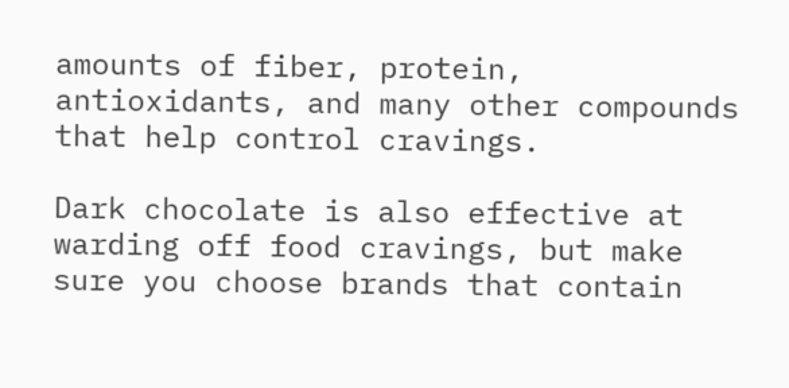amounts of fiber, protein, antioxidants, and many other compounds that help control cravings.

Dark chocolate is also effective at warding off food cravings, but make sure you choose brands that contain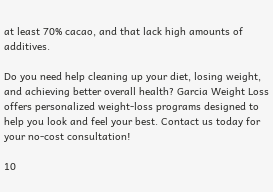at least 70% cacao, and that lack high amounts of additives.

Do you need help cleaning up your diet, losing weight, and achieving better overall health? Garcia Weight Loss offers personalized weight-loss programs designed to help you look and feel your best. Contact us today for your no-cost consultation!

10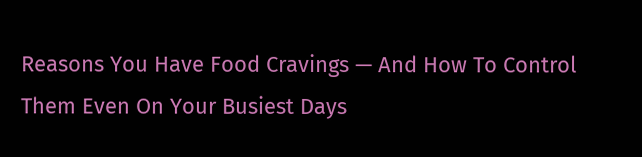Reasons You Have Food Cravings — And How To Control Them Even On Your Busiest Days